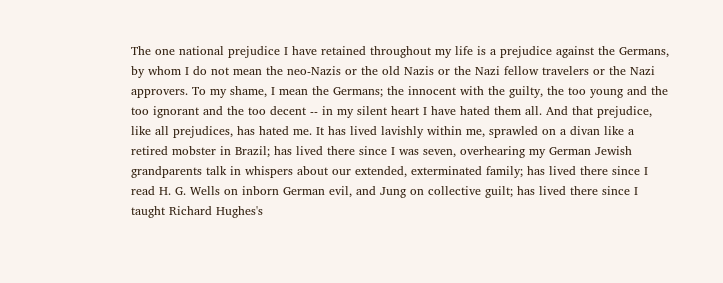The one national prejudice I have retained throughout my life is a prejudice against the Germans, by whom I do not mean the neo-Nazis or the old Nazis or the Nazi fellow travelers or the Nazi approvers. To my shame, I mean the Germans; the innocent with the guilty, the too young and the too ignorant and the too decent -- in my silent heart I have hated them all. And that prejudice, like all prejudices, has hated me. It has lived lavishly within me, sprawled on a divan like a retired mobster in Brazil; has lived there since I was seven, overhearing my German Jewish grandparents talk in whispers about our extended, exterminated family; has lived there since I read H. G. Wells on inborn German evil, and Jung on collective guilt; has lived there since I taught Richard Hughes's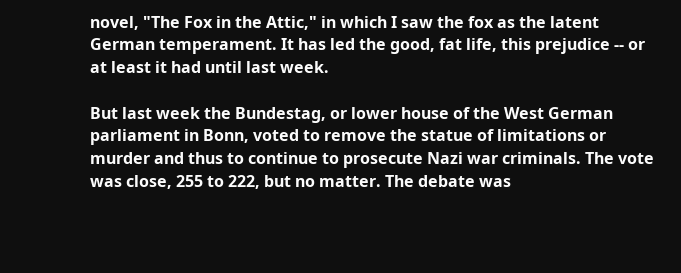novel, "The Fox in the Attic," in which I saw the fox as the latent German temperament. It has led the good, fat life, this prejudice -- or at least it had until last week.

But last week the Bundestag, or lower house of the West German parliament in Bonn, voted to remove the statue of limitations or murder and thus to continue to prosecute Nazi war criminals. The vote was close, 255 to 222, but no matter. The debate was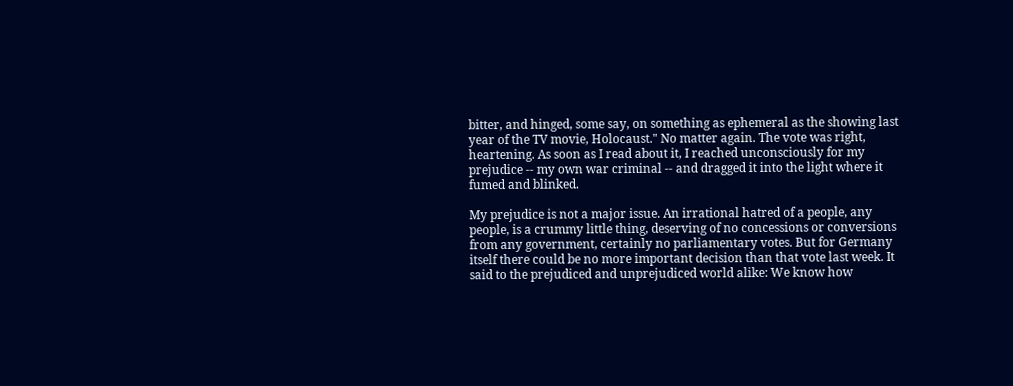bitter, and hinged, some say, on something as ephemeral as the showing last year of the TV movie, Holocaust." No matter again. The vote was right, heartening. As soon as I read about it, I reached unconsciously for my prejudice -- my own war criminal -- and dragged it into the light where it fumed and blinked.

My prejudice is not a major issue. An irrational hatred of a people, any people, is a crummy little thing, deserving of no concessions or conversions from any government, certainly no parliamentary votes. But for Germany itself there could be no more important decision than that vote last week. It said to the prejudiced and unprejudiced world alike: We know how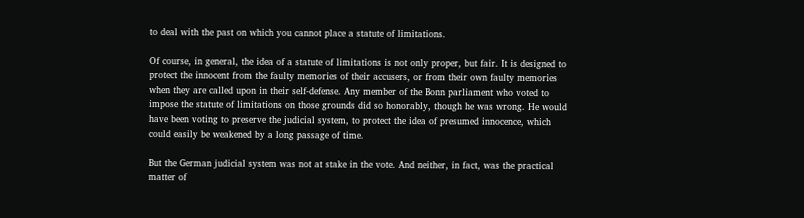to deal with the past on which you cannot place a statute of limitations.

Of course, in general, the idea of a statute of limitations is not only proper, but fair. It is designed to protect the innocent from the faulty memories of their accusers, or from their own faulty memories when they are called upon in their self-defense. Any member of the Bonn parliament who voted to impose the statute of limitations on those grounds did so honorably, though he was wrong. He would have been voting to preserve the judicial system, to protect the idea of presumed innocence, which could easily be weakened by a long passage of time.

But the German judicial system was not at stake in the vote. And neither, in fact, was the practical matter of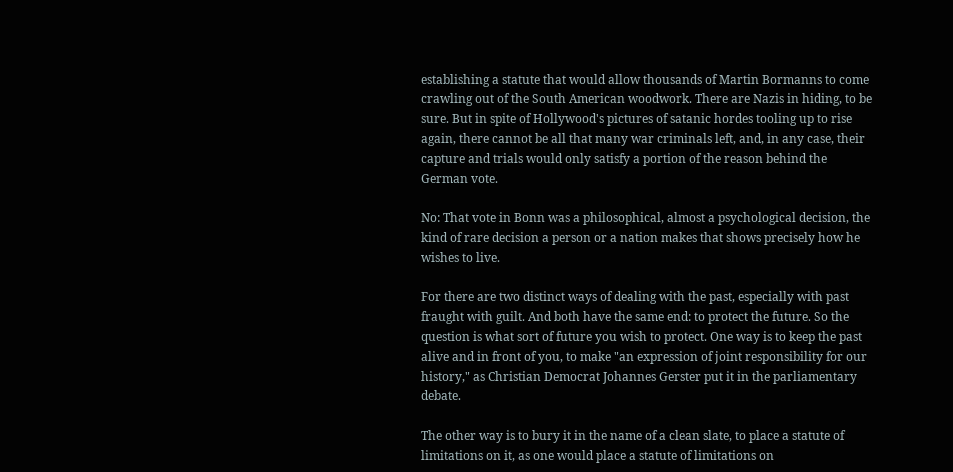establishing a statute that would allow thousands of Martin Bormanns to come crawling out of the South American woodwork. There are Nazis in hiding, to be sure. But in spite of Hollywood's pictures of satanic hordes tooling up to rise again, there cannot be all that many war criminals left, and, in any case, their capture and trials would only satisfy a portion of the reason behind the German vote.

No: That vote in Bonn was a philosophical, almost a psychological decision, the kind of rare decision a person or a nation makes that shows precisely how he wishes to live.

For there are two distinct ways of dealing with the past, especially with past fraught with guilt. And both have the same end: to protect the future. So the question is what sort of future you wish to protect. One way is to keep the past alive and in front of you, to make "an expression of joint responsibility for our history," as Christian Democrat Johannes Gerster put it in the parliamentary debate.

The other way is to bury it in the name of a clean slate, to place a statute of limitations on it, as one would place a statute of limitations on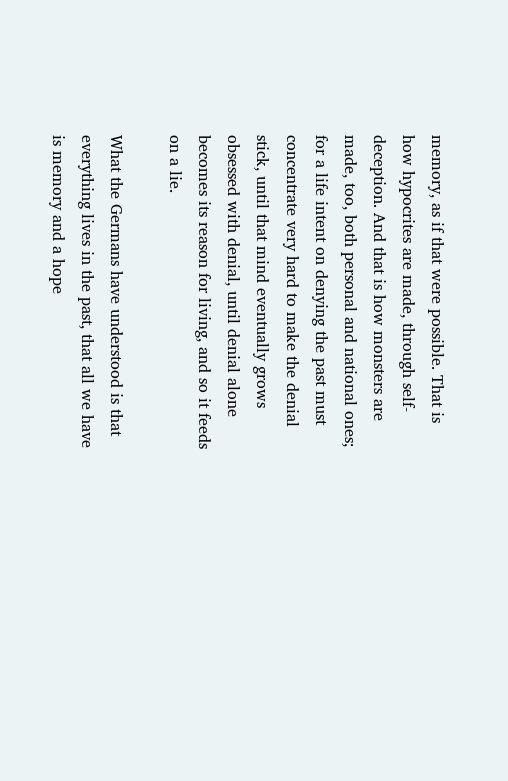memory, as if that were possible. That is how hypocrites are made, through self-deception. And that is how monsters are made, too, both personal and national ones; for a life intent on denying the past must concentrate very hard to make the denial stick, until that mind eventually grows obsessed with denial, until denial alone becomes its reason for living, and so it feeds on a lie.

What the Germans have understood is that everything lives in the past, that all we have is memory and a hope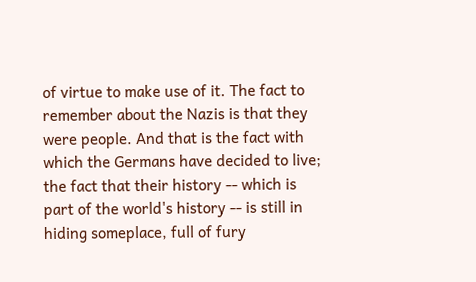of virtue to make use of it. The fact to remember about the Nazis is that they were people. And that is the fact with which the Germans have decided to live; the fact that their history -- which is part of the world's history -- is still in hiding someplace, full of fury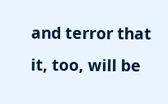and terror that it, too, will be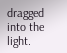dragged into the light.